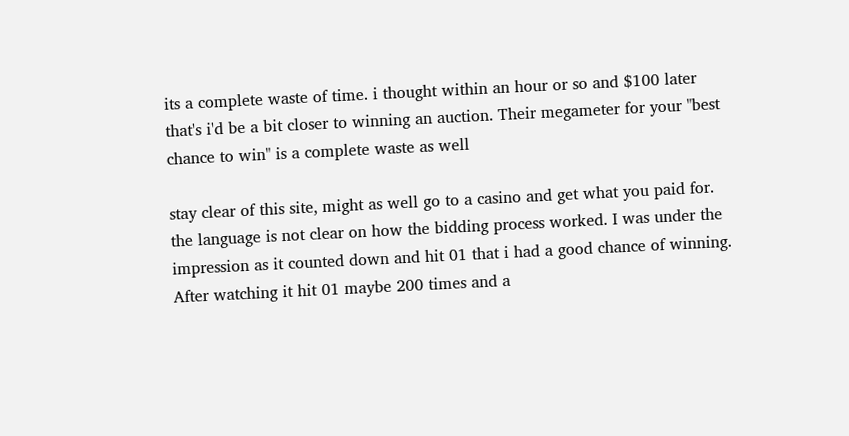its a complete waste of time. i thought within an hour or so and $100 later that's i'd be a bit closer to winning an auction. Their megameter for your "best chance to win" is a complete waste as well

stay clear of this site, might as well go to a casino and get what you paid for. the language is not clear on how the bidding process worked. I was under the impression as it counted down and hit 01 that i had a good chance of winning. After watching it hit 01 maybe 200 times and a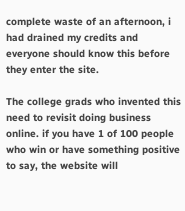complete waste of an afternoon, i had drained my credits and everyone should know this before they enter the site.

The college grads who invented this need to revisit doing business online. if you have 1 of 100 people who win or have something positive to say, the website will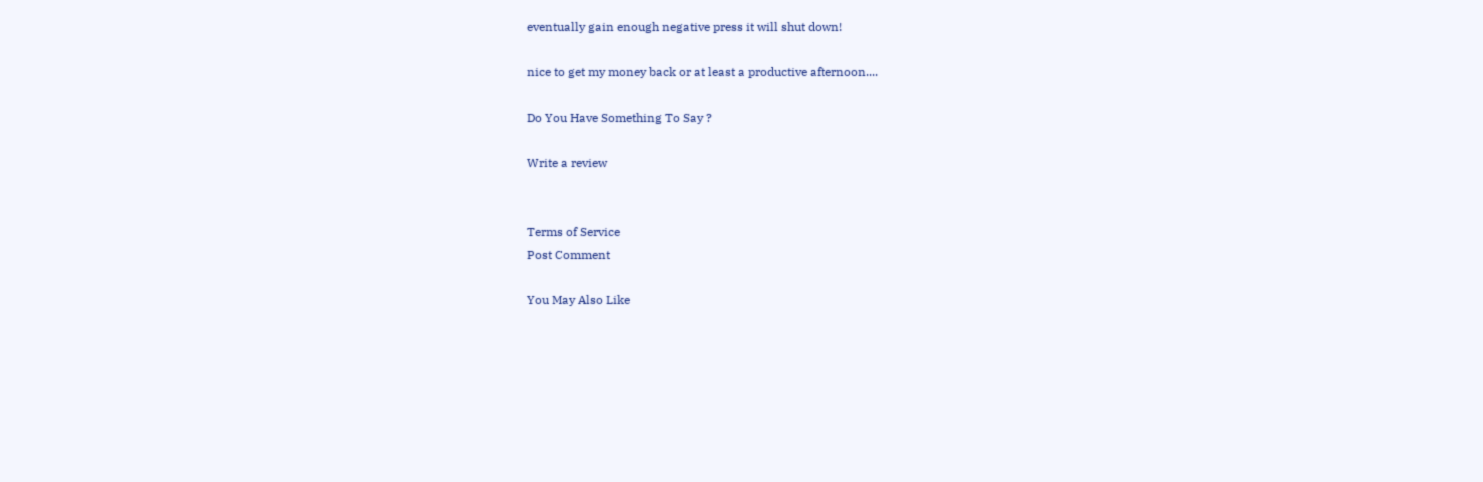eventually gain enough negative press it will shut down!

nice to get my money back or at least a productive afternoon....

Do You Have Something To Say ?

Write a review


Terms of Service
Post Comment

You May Also Like